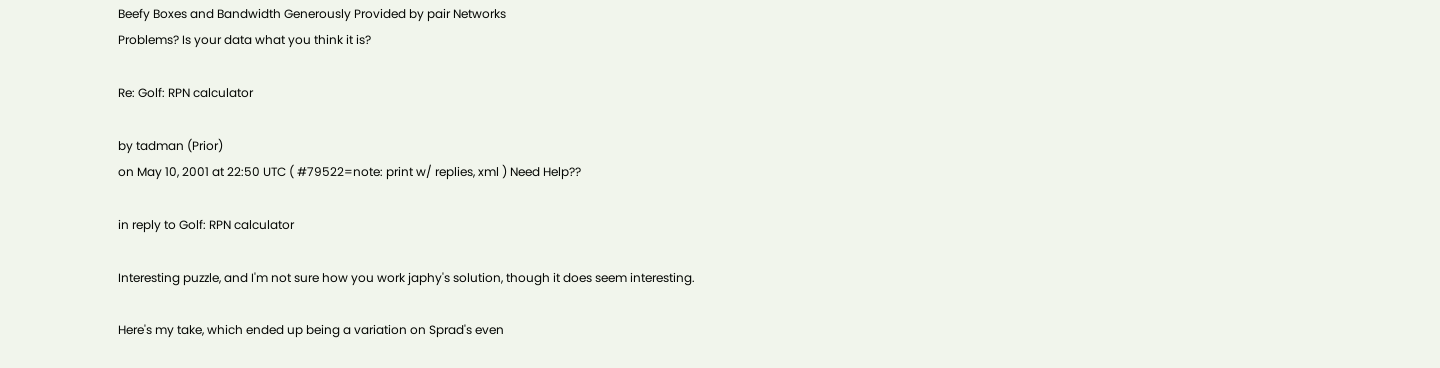Beefy Boxes and Bandwidth Generously Provided by pair Networks
Problems? Is your data what you think it is?

Re: Golf: RPN calculator

by tadman (Prior)
on May 10, 2001 at 22:50 UTC ( #79522=note: print w/ replies, xml ) Need Help??

in reply to Golf: RPN calculator

Interesting puzzle, and I'm not sure how you work japhy's solution, though it does seem interesting.

Here's my take, which ended up being a variation on Sprad's even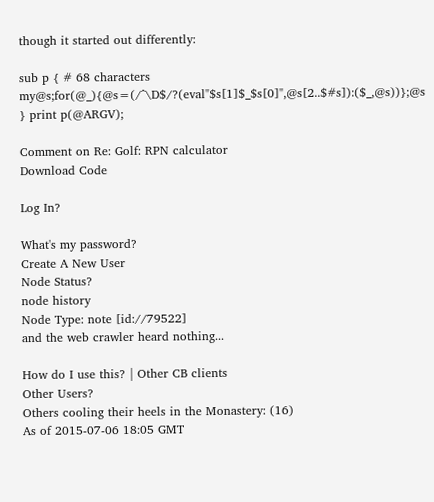though it started out differently:

sub p { # 68 characters my@s;for(@_){@s=(/^\D$/?(eval"$s[1]$_$s[0]",@s[2..$#s]):($_,@s))};@s } print p(@ARGV);

Comment on Re: Golf: RPN calculator
Download Code

Log In?

What's my password?
Create A New User
Node Status?
node history
Node Type: note [id://79522]
and the web crawler heard nothing...

How do I use this? | Other CB clients
Other Users?
Others cooling their heels in the Monastery: (16)
As of 2015-07-06 18:05 GMT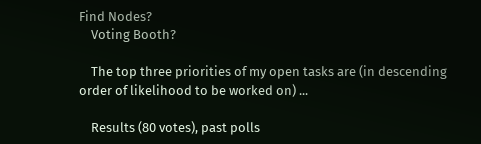Find Nodes?
    Voting Booth?

    The top three priorities of my open tasks are (in descending order of likelihood to be worked on) ...

    Results (80 votes), past polls